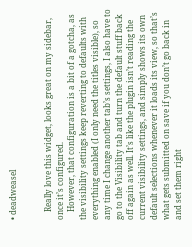• deadweasel


    Really love this widget, looks great on my sidebar, once it’s configured.
    However, that configuration is a bit of a gotcha, as the visibility settings keep reverting to defaults with everything enabled (I only need the titles visible), so any time I change another tab’s settings, I also have to go to the Visibility tab and turn the default stuff back off again as well. It’s like the plugin isn’t reading the current visibility settings, and simply shows its own default selections whenever it loads its view, so that’s what gets submitted on save if you don’t go back in and set them right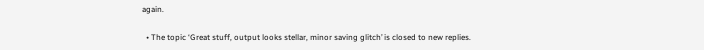again.

  • The topic ‘Great stuff, output looks stellar, minor saving glitch’ is closed to new replies.